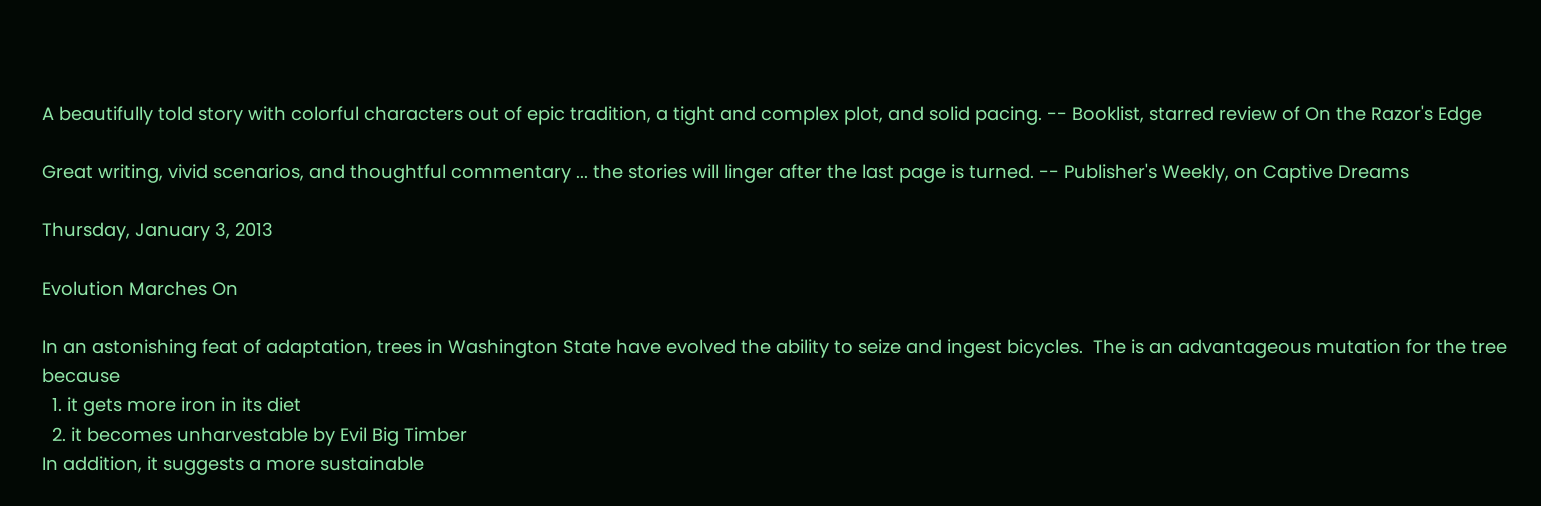A beautifully told story with colorful characters out of epic tradition, a tight and complex plot, and solid pacing. -- Booklist, starred review of On the Razor's Edge

Great writing, vivid scenarios, and thoughtful commentary ... the stories will linger after the last page is turned. -- Publisher's Weekly, on Captive Dreams

Thursday, January 3, 2013

Evolution Marches On

In an astonishing feat of adaptation, trees in Washington State have evolved the ability to seize and ingest bicycles.  The is an advantageous mutation for the tree because
  1. it gets more iron in its diet
  2. it becomes unharvestable by Evil Big Timber
In addition, it suggests a more sustainable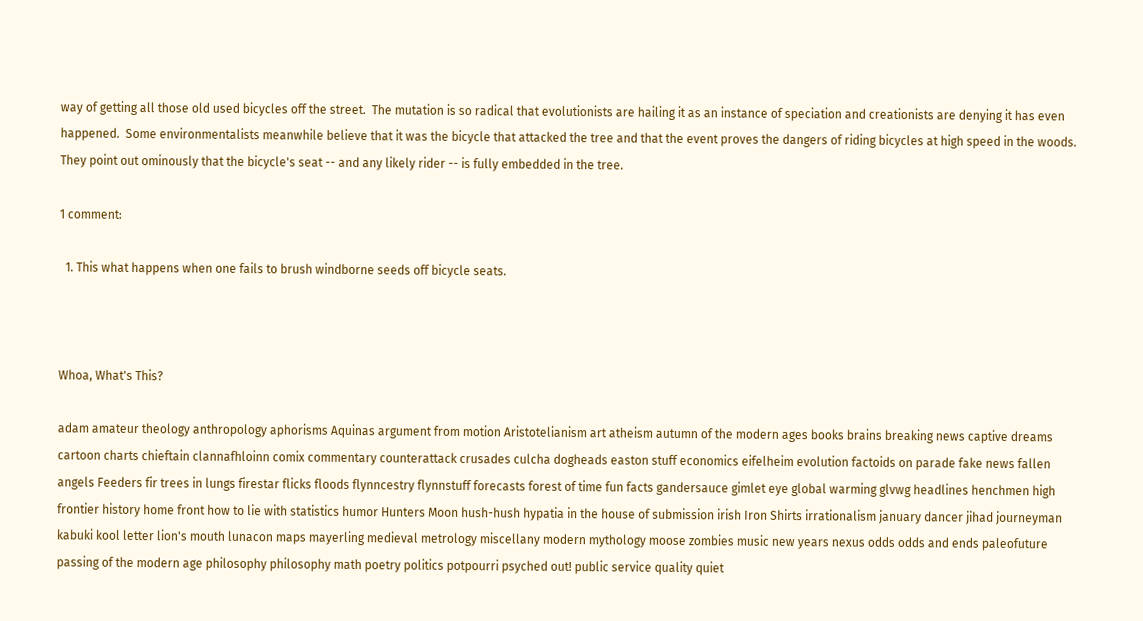way of getting all those old used bicycles off the street.  The mutation is so radical that evolutionists are hailing it as an instance of speciation and creationists are denying it has even happened.  Some environmentalists meanwhile believe that it was the bicycle that attacked the tree and that the event proves the dangers of riding bicycles at high speed in the woods.  They point out ominously that the bicycle's seat -- and any likely rider -- is fully embedded in the tree.

1 comment:

  1. This what happens when one fails to brush windborne seeds off bicycle seats.



Whoa, What's This?

adam amateur theology anthropology aphorisms Aquinas argument from motion Aristotelianism art atheism autumn of the modern ages books brains breaking news captive dreams cartoon charts chieftain clannafhloinn comix commentary counterattack crusades culcha dogheads easton stuff economics eifelheim evolution factoids on parade fake news fallen angels Feeders fir trees in lungs firestar flicks floods flynncestry flynnstuff forecasts forest of time fun facts gandersauce gimlet eye global warming glvwg headlines henchmen high frontier history home front how to lie with statistics humor Hunters Moon hush-hush hypatia in the house of submission irish Iron Shirts irrationalism january dancer jihad journeyman kabuki kool letter lion's mouth lunacon maps mayerling medieval metrology miscellany modern mythology moose zombies music new years nexus odds odds and ends paleofuture passing of the modern age philosophy philosophy math poetry politics potpourri psyched out! public service quality quiet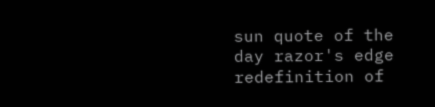sun quote of the day razor's edge redefinition of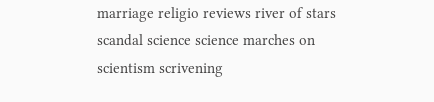marriage religio reviews river of stars scandal science science marches on scientism scrivening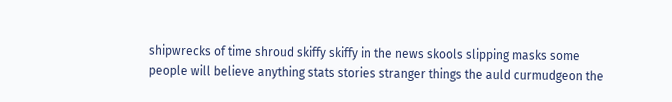shipwrecks of time shroud skiffy skiffy in the news skools slipping masks some people will believe anything stats stories stranger things the auld curmudgeon the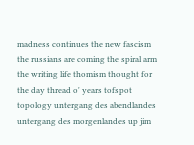madness continues the new fascism the russians are coming the spiral arm the writing life thomism thought for the day thread o' years tofspot topology untergang des abendlandes untergang des morgenlandes up jim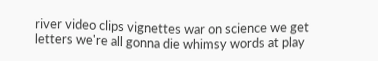river video clips vignettes war on science we get letters we're all gonna die whimsy words at play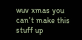wuv xmas you can't make this stuff up